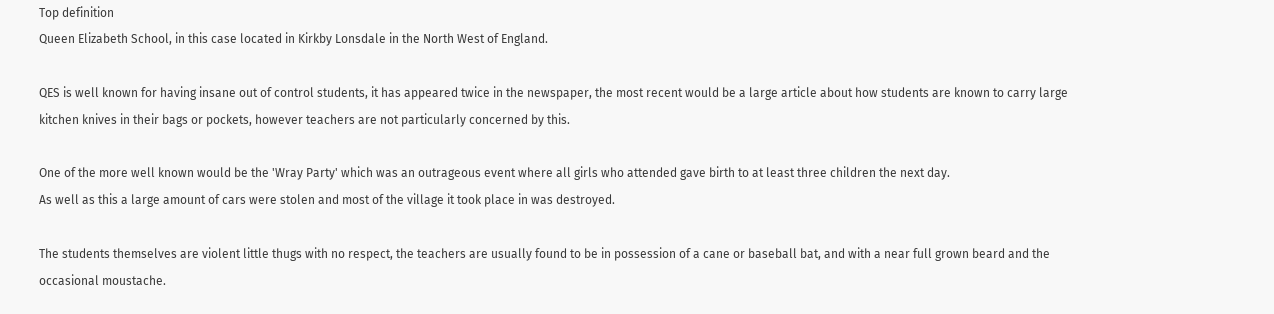Top definition
Queen Elizabeth School, in this case located in Kirkby Lonsdale in the North West of England.

QES is well known for having insane out of control students, it has appeared twice in the newspaper, the most recent would be a large article about how students are known to carry large kitchen knives in their bags or pockets, however teachers are not particularly concerned by this.

One of the more well known would be the 'Wray Party' which was an outrageous event where all girls who attended gave birth to at least three children the next day.
As well as this a large amount of cars were stolen and most of the village it took place in was destroyed.

The students themselves are violent little thugs with no respect, the teachers are usually found to be in possession of a cane or baseball bat, and with a near full grown beard and the occasional moustache.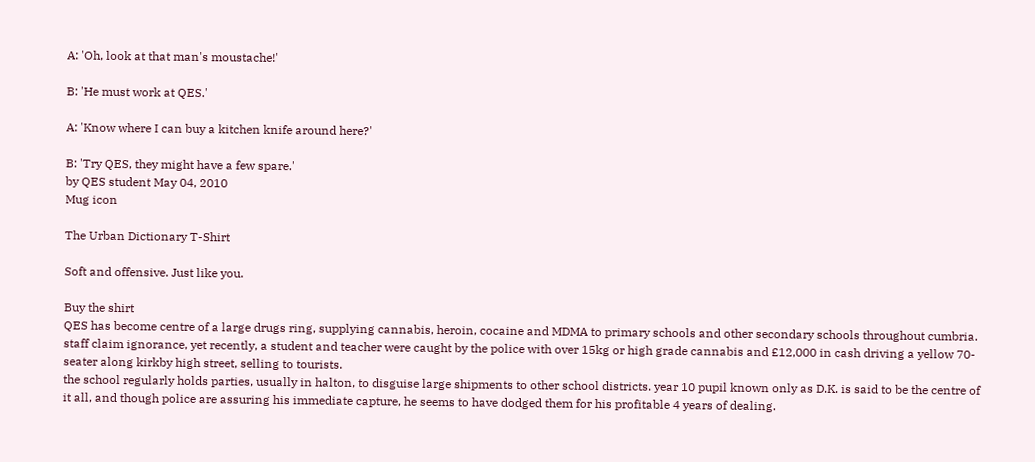A: 'Oh, look at that man's moustache!'

B: 'He must work at QES.'

A: 'Know where I can buy a kitchen knife around here?'

B: 'Try QES, they might have a few spare.'
by QES student May 04, 2010
Mug icon

The Urban Dictionary T-Shirt

Soft and offensive. Just like you.

Buy the shirt
QES has become centre of a large drugs ring, supplying cannabis, heroin, cocaine and MDMA to primary schools and other secondary schools throughout cumbria.
staff claim ignorance, yet recently, a student and teacher were caught by the police with over 15kg or high grade cannabis and £12,000 in cash driving a yellow 70-seater along kirkby high street, selling to tourists.
the school regularly holds parties, usually in halton, to disguise large shipments to other school districts. year 10 pupil known only as D.K. is said to be the centre of it all, and though police are assuring his immediate capture, he seems to have dodged them for his profitable 4 years of dealing.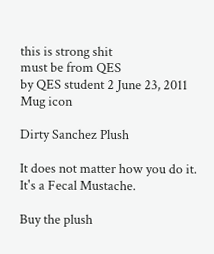this is strong shit
must be from QES
by QES student 2 June 23, 2011
Mug icon

Dirty Sanchez Plush

It does not matter how you do it. It's a Fecal Mustache.

Buy the plush